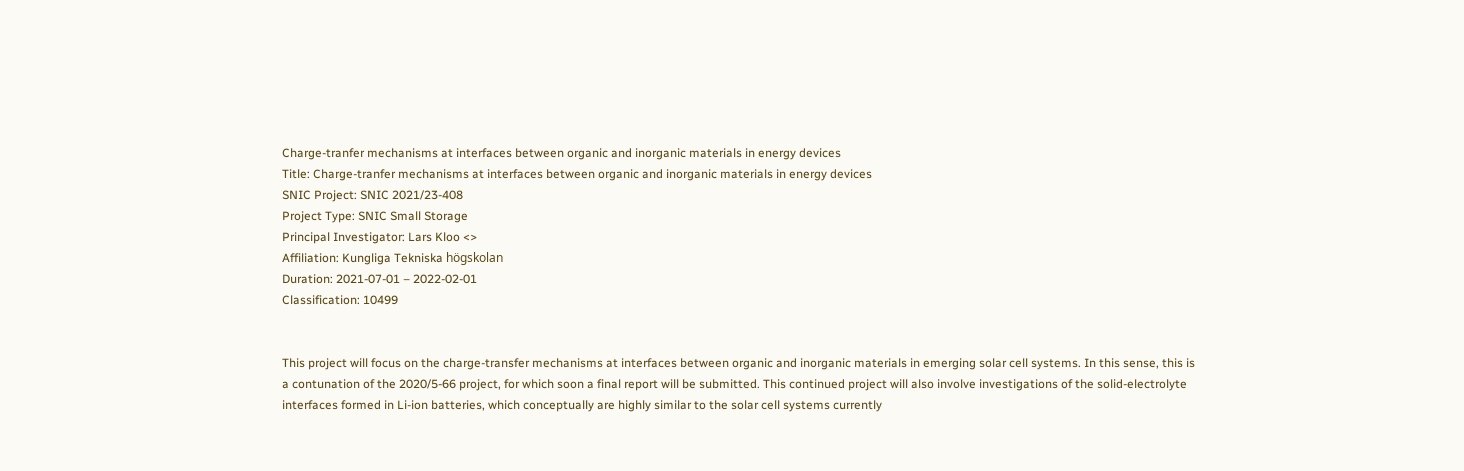Charge-tranfer mechanisms at interfaces between organic and inorganic materials in energy devices
Title: Charge-tranfer mechanisms at interfaces between organic and inorganic materials in energy devices
SNIC Project: SNIC 2021/23-408
Project Type: SNIC Small Storage
Principal Investigator: Lars Kloo <>
Affiliation: Kungliga Tekniska högskolan
Duration: 2021-07-01 – 2022-02-01
Classification: 10499


This project will focus on the charge-transfer mechanisms at interfaces between organic and inorganic materials in emerging solar cell systems. In this sense, this is a contunation of the 2020/5-66 project, for which soon a final report will be submitted. This continued project will also involve investigations of the solid-electrolyte interfaces formed in Li-ion batteries, which conceptually are highly similar to the solar cell systems currently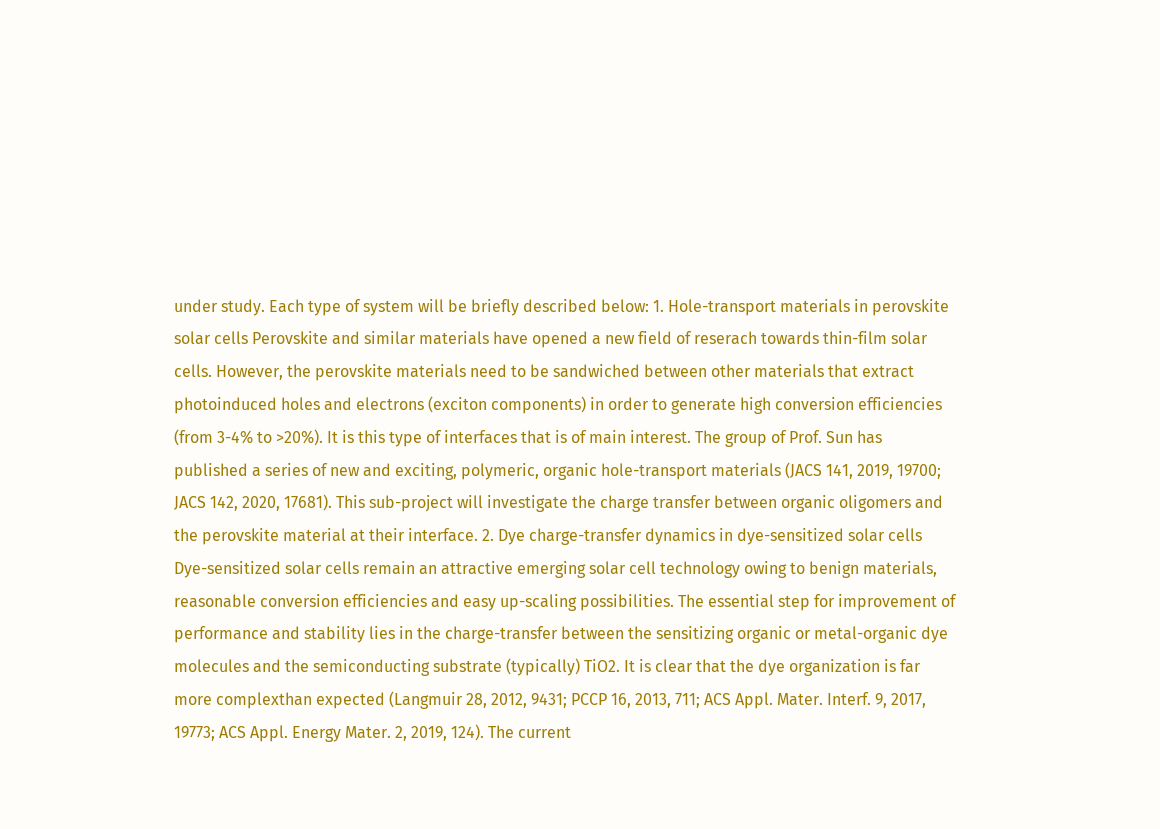under study. Each type of system will be briefly described below: 1. Hole-transport materials in perovskite solar cells Perovskite and similar materials have opened a new field of reserach towards thin-film solar cells. However, the perovskite materials need to be sandwiched between other materials that extract photoinduced holes and electrons (exciton components) in order to generate high conversion efficiencies (from 3-4% to >20%). It is this type of interfaces that is of main interest. The group of Prof. Sun has published a series of new and exciting, polymeric, organic hole-transport materials (JACS 141, 2019, 19700; JACS 142, 2020, 17681). This sub-project will investigate the charge transfer between organic oligomers and the perovskite material at their interface. 2. Dye charge-transfer dynamics in dye-sensitized solar cells Dye-sensitized solar cells remain an attractive emerging solar cell technology owing to benign materials, reasonable conversion efficiencies and easy up-scaling possibilities. The essential step for improvement of performance and stability lies in the charge-transfer between the sensitizing organic or metal-organic dye molecules and the semiconducting substrate (typically) TiO2. It is clear that the dye organization is far more complexthan expected (Langmuir 28, 2012, 9431; PCCP 16, 2013, 711; ACS Appl. Mater. Interf. 9, 2017, 19773; ACS Appl. Energy Mater. 2, 2019, 124). The current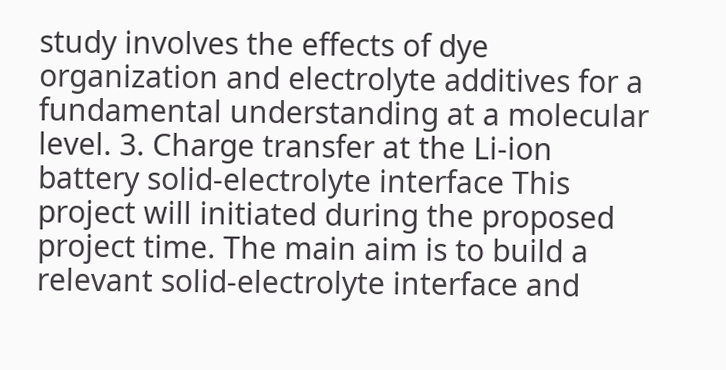study involves the effects of dye organization and electrolyte additives for a fundamental understanding at a molecular level. 3. Charge transfer at the Li-ion battery solid-electrolyte interface This project will initiated during the proposed project time. The main aim is to build a relevant solid-electrolyte interface and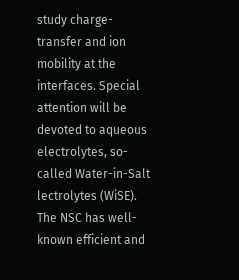study charge-transfer and ion mobility at the interfaces. Special attention will be devoted to aqueous electrolytes, so-called Water-in-Salt lectrolytes (WiSE). The NSC has well-known efficient and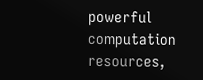powerful computation resources,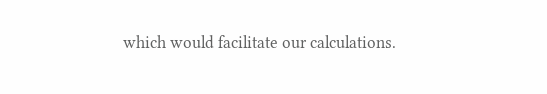which would facilitate our calculations.